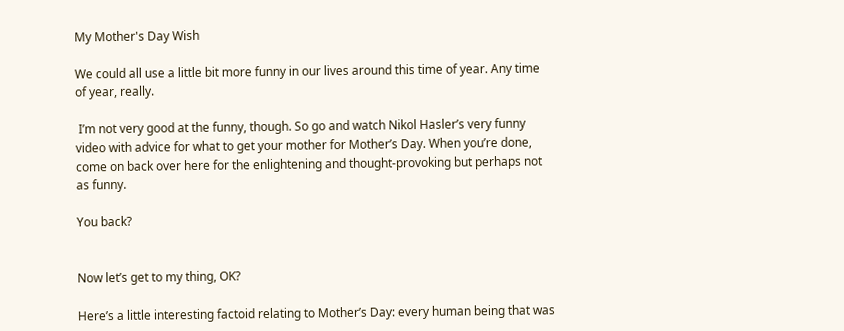My Mother's Day Wish

We could all use a little bit more funny in our lives around this time of year. Any time of year, really.

 I’m not very good at the funny, though. So go and watch Nikol Hasler’s very funny video with advice for what to get your mother for Mother’s Day. When you’re done, come on back over here for the enlightening and thought-provoking but perhaps not as funny.

You back?


Now let’s get to my thing, OK?

Here’s a little interesting factoid relating to Mother’s Day: every human being that was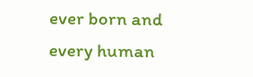ever born and every human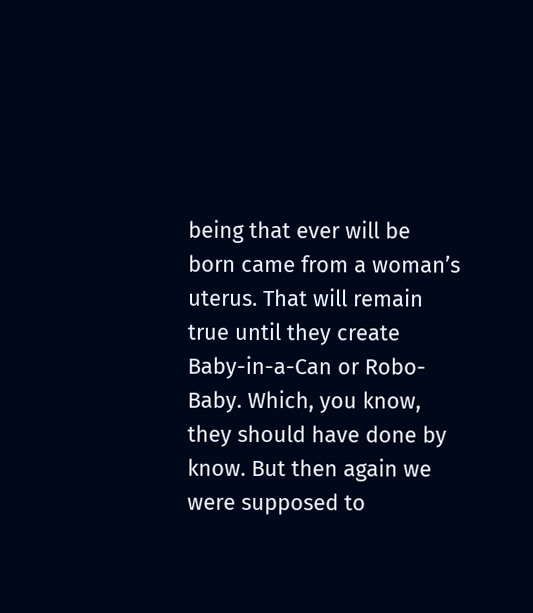being that ever will be born came from a woman’s uterus. That will remain true until they create Baby-in-a-Can or Robo-Baby. Which, you know, they should have done by know. But then again we were supposed to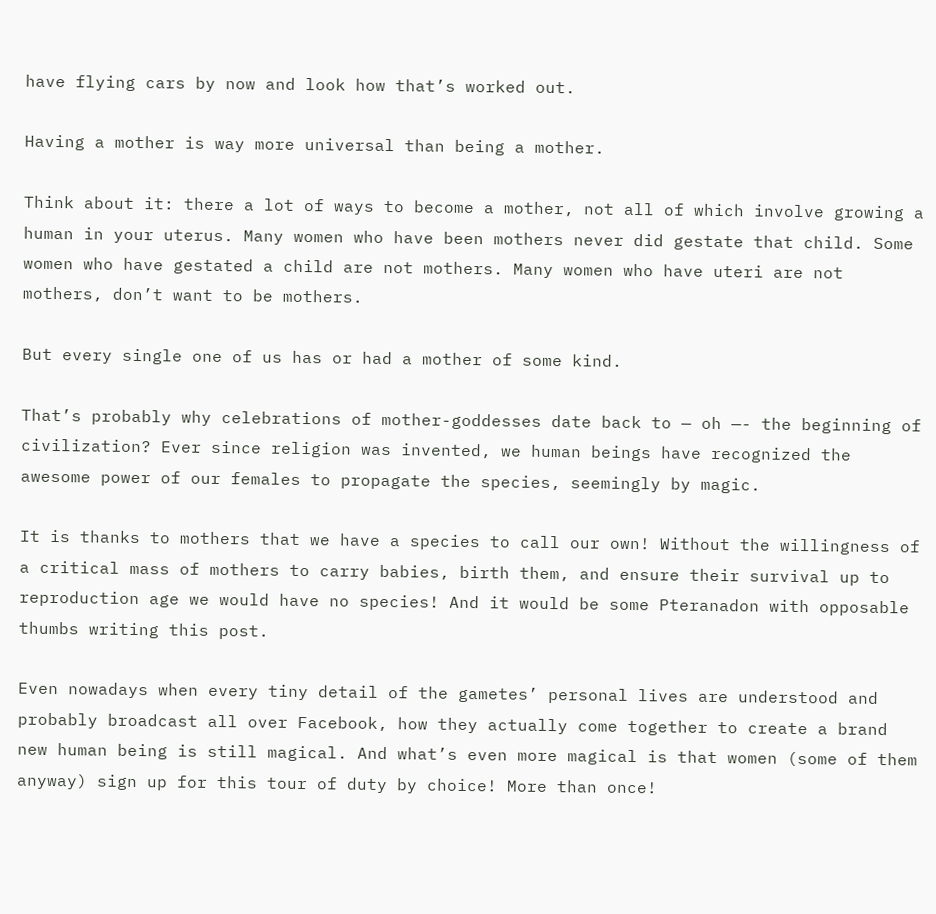have flying cars by now and look how that’s worked out.

Having a mother is way more universal than being a mother.

Think about it: there a lot of ways to become a mother, not all of which involve growing a human in your uterus. Many women who have been mothers never did gestate that child. Some women who have gestated a child are not mothers. Many women who have uteri are not mothers, don’t want to be mothers.

But every single one of us has or had a mother of some kind.

That’s probably why celebrations of mother-goddesses date back to — oh —- the beginning of civilization? Ever since religion was invented, we human beings have recognized the awesome power of our females to propagate the species, seemingly by magic.

It is thanks to mothers that we have a species to call our own! Without the willingness of a critical mass of mothers to carry babies, birth them, and ensure their survival up to reproduction age we would have no species! And it would be some Pteranadon with opposable thumbs writing this post.

Even nowadays when every tiny detail of the gametes’ personal lives are understood and probably broadcast all over Facebook, how they actually come together to create a brand new human being is still magical. And what’s even more magical is that women (some of them anyway) sign up for this tour of duty by choice! More than once!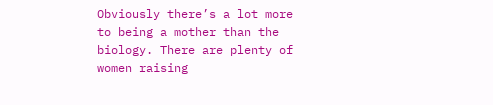Obviously there’s a lot more to being a mother than the biology. There are plenty of women raising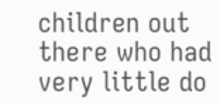children out there who had very little do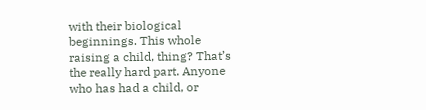with their biological beginnings. This whole raising a child, thing? That’s the really hard part. Anyone who has had a child, or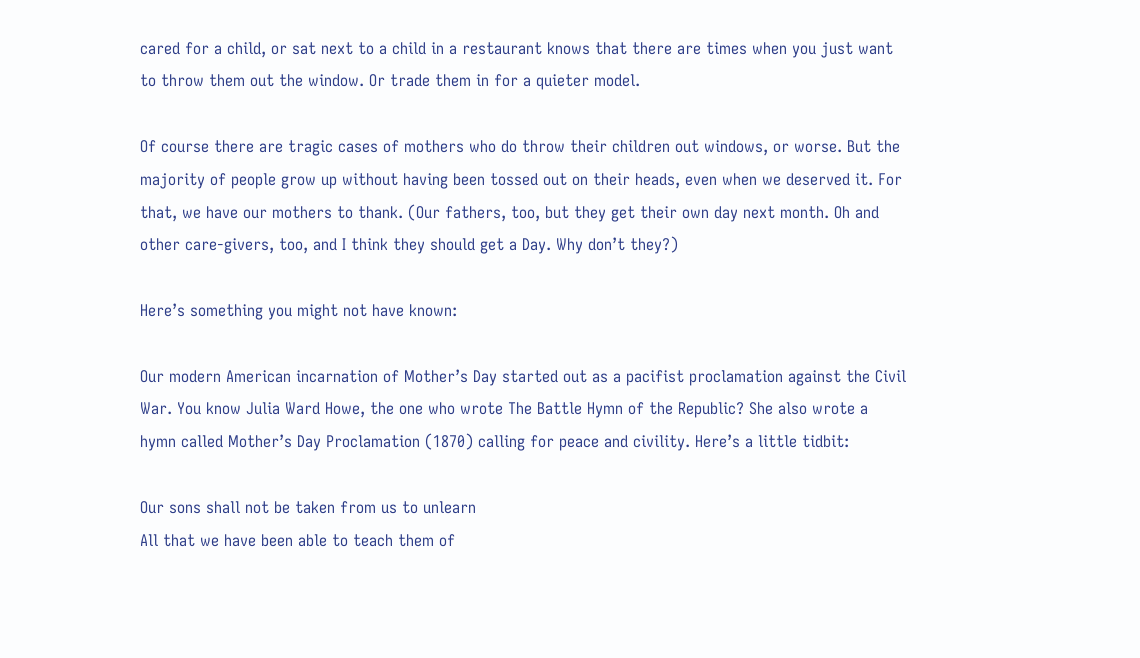cared for a child, or sat next to a child in a restaurant knows that there are times when you just want to throw them out the window. Or trade them in for a quieter model.

Of course there are tragic cases of mothers who do throw their children out windows, or worse. But the majority of people grow up without having been tossed out on their heads, even when we deserved it. For that, we have our mothers to thank. (Our fathers, too, but they get their own day next month. Oh and other care-givers, too, and I think they should get a Day. Why don’t they?)

Here’s something you might not have known:

Our modern American incarnation of Mother’s Day started out as a pacifist proclamation against the Civil War. You know Julia Ward Howe, the one who wrote The Battle Hymn of the Republic? She also wrote a hymn called Mother’s Day Proclamation (1870) calling for peace and civility. Here’s a little tidbit:

Our sons shall not be taken from us to unlearn
All that we have been able to teach them of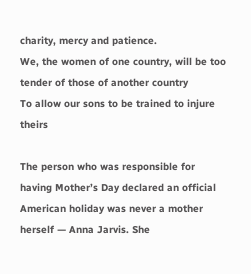charity, mercy and patience.
We, the women of one country, will be too tender of those of another country
To allow our sons to be trained to injure theirs

The person who was responsible for having Mother’s Day declared an official American holiday was never a mother herself — Anna Jarvis. She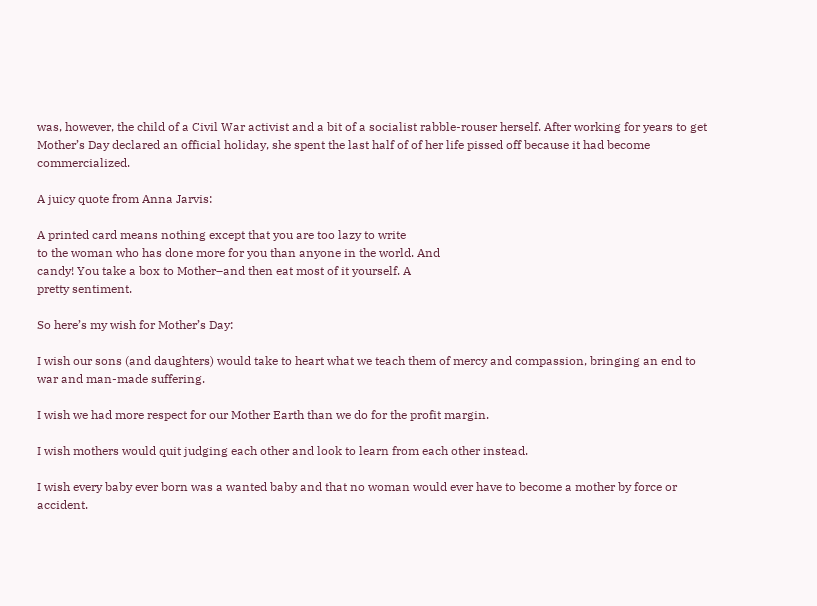was, however, the child of a Civil War activist and a bit of a socialist rabble-rouser herself. After working for years to get Mother’s Day declared an official holiday, she spent the last half of of her life pissed off because it had become commercialized.

A juicy quote from Anna Jarvis:

A printed card means nothing except that you are too lazy to write
to the woman who has done more for you than anyone in the world. And
candy! You take a box to Mother–and then eat most of it yourself. A
pretty sentiment.

So here’s my wish for Mother’s Day:

I wish our sons (and daughters) would take to heart what we teach them of mercy and compassion, bringing an end to war and man-made suffering.

I wish we had more respect for our Mother Earth than we do for the profit margin.

I wish mothers would quit judging each other and look to learn from each other instead.

I wish every baby ever born was a wanted baby and that no woman would ever have to become a mother by force or accident.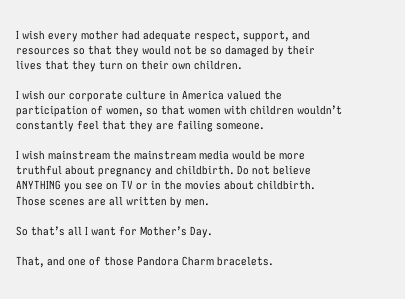I wish every mother had adequate respect, support, and resources so that they would not be so damaged by their lives that they turn on their own children.

I wish our corporate culture in America valued the participation of women, so that women with children wouldn’t constantly feel that they are failing someone.

I wish mainstream the mainstream media would be more truthful about pregnancy and childbirth. Do not believe ANYTHING you see on TV or in the movies about childbirth. Those scenes are all written by men.

So that’s all I want for Mother’s Day.

That, and one of those Pandora Charm bracelets.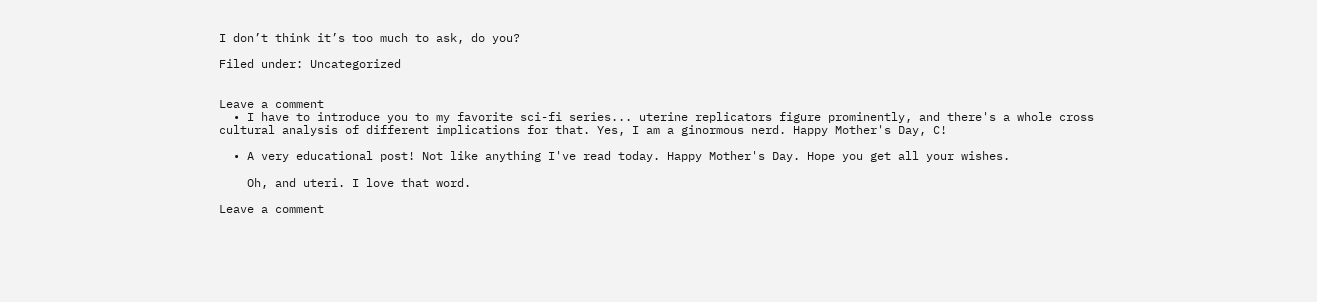I don’t think it’s too much to ask, do you?

Filed under: Uncategorized


Leave a comment
  • I have to introduce you to my favorite sci-fi series... uterine replicators figure prominently, and there's a whole cross cultural analysis of different implications for that. Yes, I am a ginormous nerd. Happy Mother's Day, C!

  • A very educational post! Not like anything I've read today. Happy Mother's Day. Hope you get all your wishes.

    Oh, and uteri. I love that word.

Leave a comment